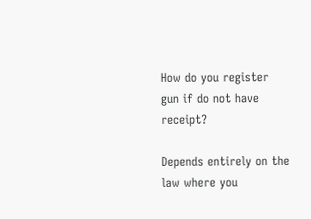How do you register gun if do not have receipt?

Depends entirely on the law where you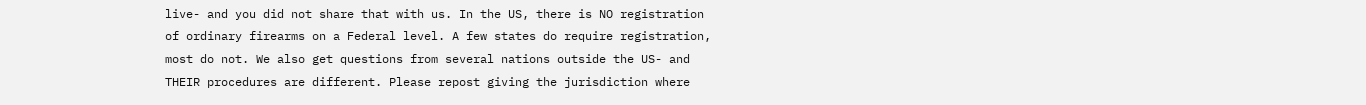live- and you did not share that with us. In the US, there is NO registration of ordinary firearms on a Federal level. A few states do require registration, most do not. We also get questions from several nations outside the US- and THEIR procedures are different. Please repost giving the jurisdiction where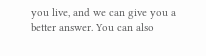you live, and we can give you a better answer. You can also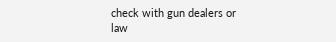check with gun dealers or law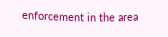enforcement in the area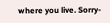where you live. Sorry-